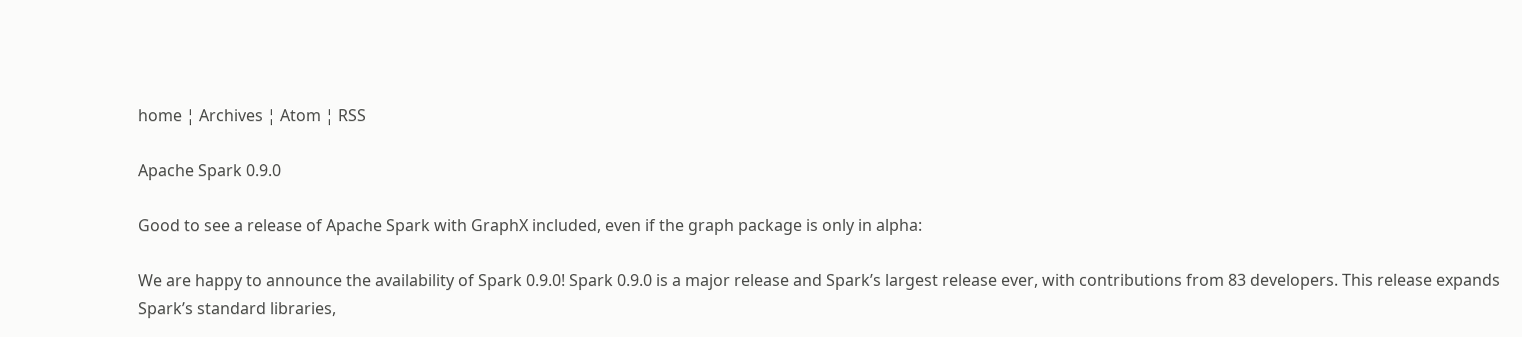home ¦ Archives ¦ Atom ¦ RSS

Apache Spark 0.9.0

Good to see a release of Apache Spark with GraphX included, even if the graph package is only in alpha:

We are happy to announce the availability of Spark 0.9.0! Spark 0.9.0 is a major release and Spark’s largest release ever, with contributions from 83 developers. This release expands Spark’s standard libraries,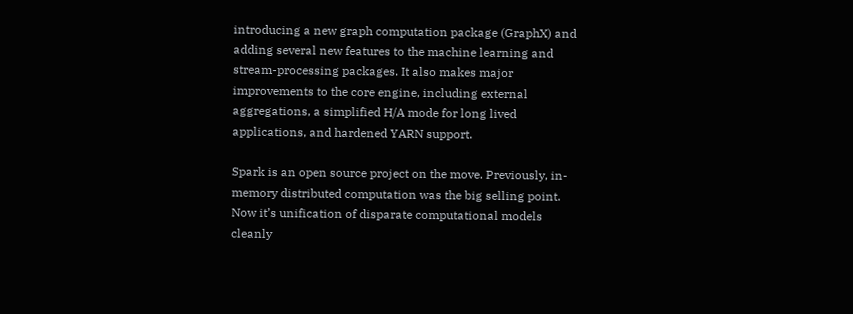introducing a new graph computation package (GraphX) and adding several new features to the machine learning and stream-processing packages. It also makes major improvements to the core engine, including external aggregations, a simplified H/A mode for long lived applications, and hardened YARN support.

Spark is an open source project on the move. Previously, in-memory distributed computation was the big selling point. Now it’s unification of disparate computational models cleanly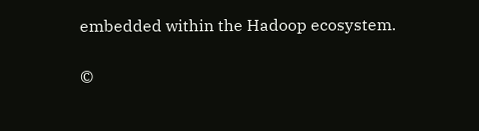embedded within the Hadoop ecosystem.

©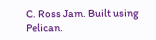C. Ross Jam. Built using Pelican.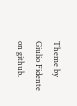Theme by Giulio Fidente on github.